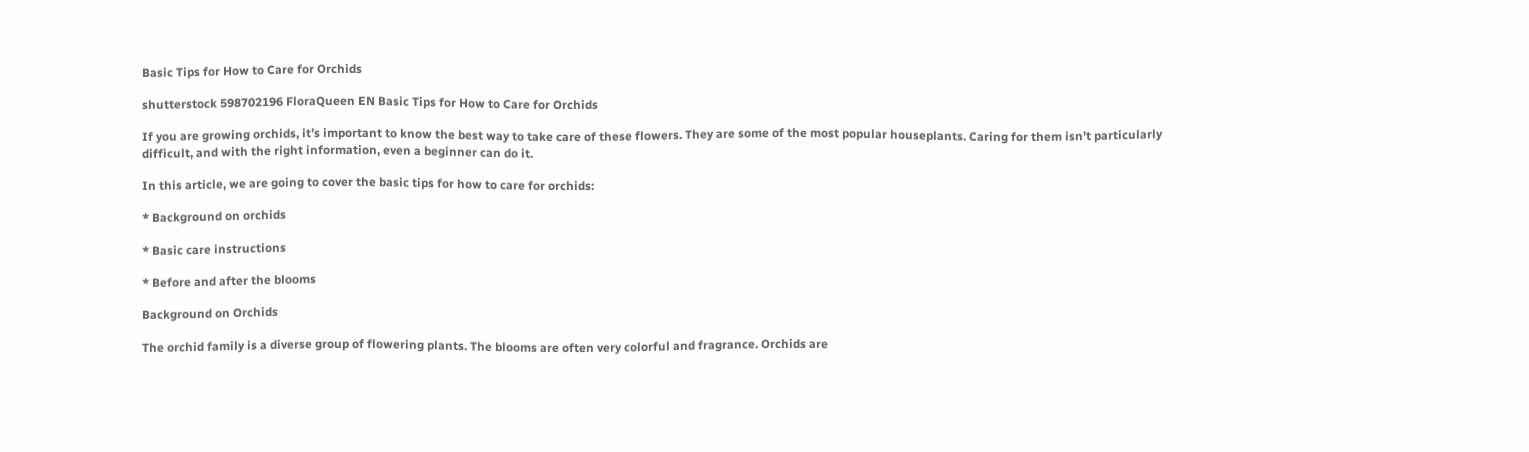Basic Tips for How to Care for Orchids

shutterstock 598702196 FloraQueen EN Basic Tips for How to Care for Orchids

If you are growing orchids, it’s important to know the best way to take care of these flowers. They are some of the most popular houseplants. Caring for them isn’t particularly difficult, and with the right information, even a beginner can do it.

In this article, we are going to cover the basic tips for how to care for orchids:

* Background on orchids

* Basic care instructions

* Before and after the blooms

Background on Orchids

The orchid family is a diverse group of flowering plants. The blooms are often very colorful and fragrance. Orchids are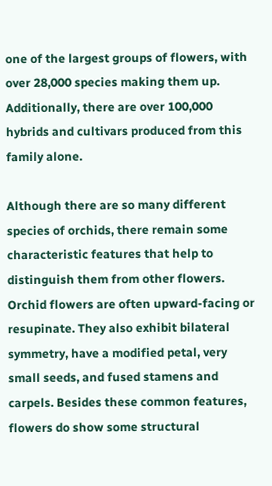one of the largest groups of flowers, with over 28,000 species making them up. Additionally, there are over 100,000 hybrids and cultivars produced from this family alone.

Although there are so many different species of orchids, there remain some characteristic features that help to distinguish them from other flowers. Orchid flowers are often upward-facing or resupinate. They also exhibit bilateral symmetry, have a modified petal, very small seeds, and fused stamens and carpels. Besides these common features, flowers do show some structural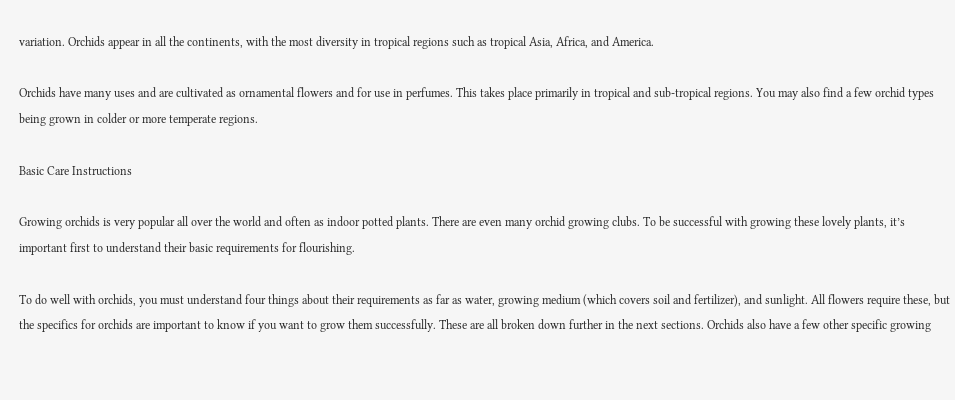variation. Orchids appear in all the continents, with the most diversity in tropical regions such as tropical Asia, Africa, and America.

Orchids have many uses and are cultivated as ornamental flowers and for use in perfumes. This takes place primarily in tropical and sub-tropical regions. You may also find a few orchid types being grown in colder or more temperate regions.

Basic Care Instructions

Growing orchids is very popular all over the world and often as indoor potted plants. There are even many orchid growing clubs. To be successful with growing these lovely plants, it’s important first to understand their basic requirements for flourishing.

To do well with orchids, you must understand four things about their requirements as far as water, growing medium (which covers soil and fertilizer), and sunlight. All flowers require these, but the specifics for orchids are important to know if you want to grow them successfully. These are all broken down further in the next sections. Orchids also have a few other specific growing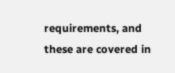requirements, and these are covered in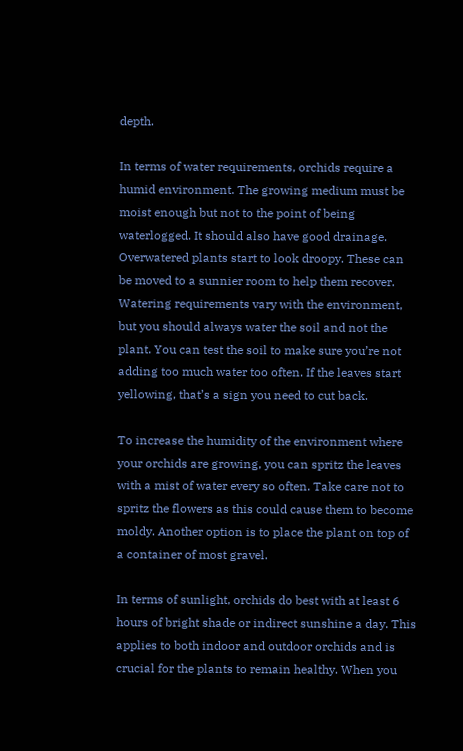depth.

In terms of water requirements, orchids require a humid environment. The growing medium must be moist enough but not to the point of being waterlogged. It should also have good drainage. Overwatered plants start to look droopy. These can be moved to a sunnier room to help them recover. Watering requirements vary with the environment, but you should always water the soil and not the plant. You can test the soil to make sure you’re not adding too much water too often. If the leaves start yellowing, that’s a sign you need to cut back.

To increase the humidity of the environment where your orchids are growing, you can spritz the leaves with a mist of water every so often. Take care not to spritz the flowers as this could cause them to become moldy. Another option is to place the plant on top of a container of most gravel.

In terms of sunlight, orchids do best with at least 6 hours of bright shade or indirect sunshine a day. This applies to both indoor and outdoor orchids and is crucial for the plants to remain healthy. When you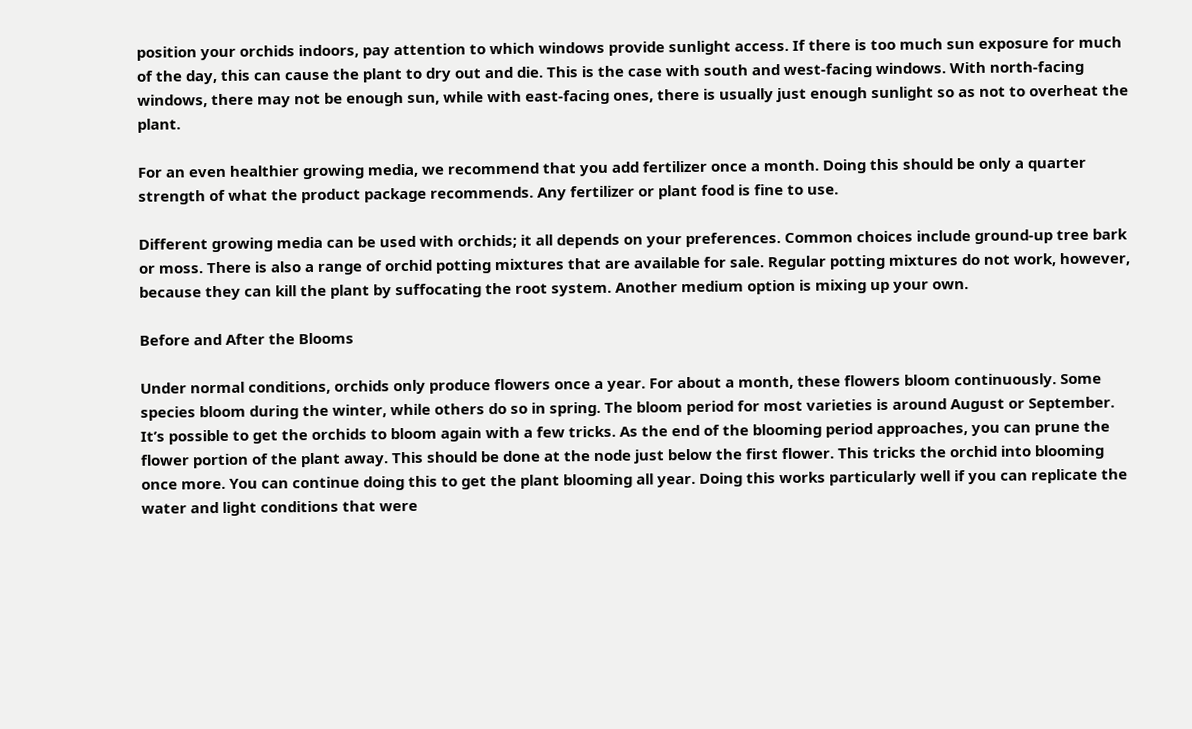position your orchids indoors, pay attention to which windows provide sunlight access. If there is too much sun exposure for much of the day, this can cause the plant to dry out and die. This is the case with south and west-facing windows. With north-facing windows, there may not be enough sun, while with east-facing ones, there is usually just enough sunlight so as not to overheat the plant.

For an even healthier growing media, we recommend that you add fertilizer once a month. Doing this should be only a quarter strength of what the product package recommends. Any fertilizer or plant food is fine to use.

Different growing media can be used with orchids; it all depends on your preferences. Common choices include ground-up tree bark or moss. There is also a range of orchid potting mixtures that are available for sale. Regular potting mixtures do not work, however, because they can kill the plant by suffocating the root system. Another medium option is mixing up your own.

Before and After the Blooms

Under normal conditions, orchids only produce flowers once a year. For about a month, these flowers bloom continuously. Some species bloom during the winter, while others do so in spring. The bloom period for most varieties is around August or September. It’s possible to get the orchids to bloom again with a few tricks. As the end of the blooming period approaches, you can prune the flower portion of the plant away. This should be done at the node just below the first flower. This tricks the orchid into blooming once more. You can continue doing this to get the plant blooming all year. Doing this works particularly well if you can replicate the water and light conditions that were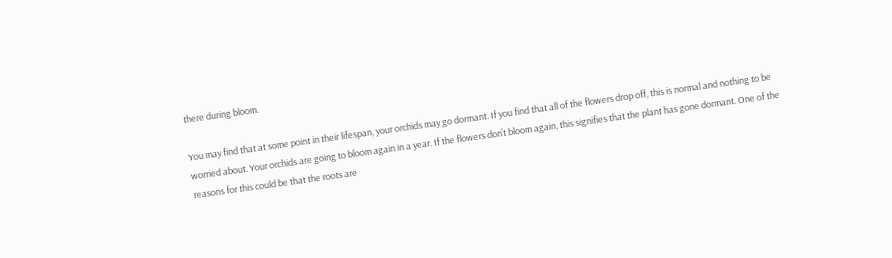there during bloom.

You may find that at some point in their lifespan, your orchids may go dormant. If you find that all of the flowers drop off, this is normal and nothing to be worried about. Your orchids are going to bloom again in a year. If the flowers don’t bloom again, this signifies that the plant has gone dormant. One of the reasons for this could be that the roots are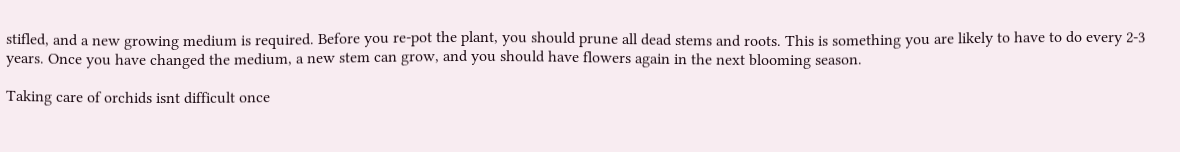stifled, and a new growing medium is required. Before you re-pot the plant, you should prune all dead stems and roots. This is something you are likely to have to do every 2-3 years. Once you have changed the medium, a new stem can grow, and you should have flowers again in the next blooming season.

Taking care of orchids isnt difficult once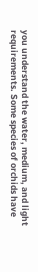you understand the water, medium, and light requirements. Some species of orchids have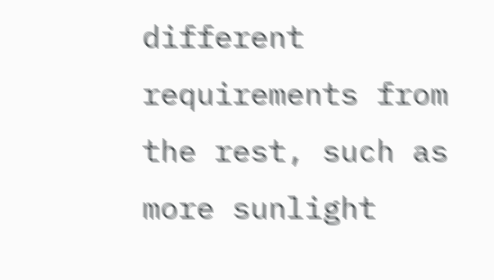different requirements from the rest, such as more sunlight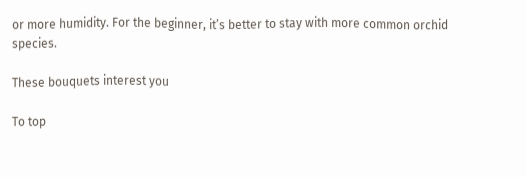or more humidity. For the beginner, it’s better to stay with more common orchid species.

These bouquets interest you

To top